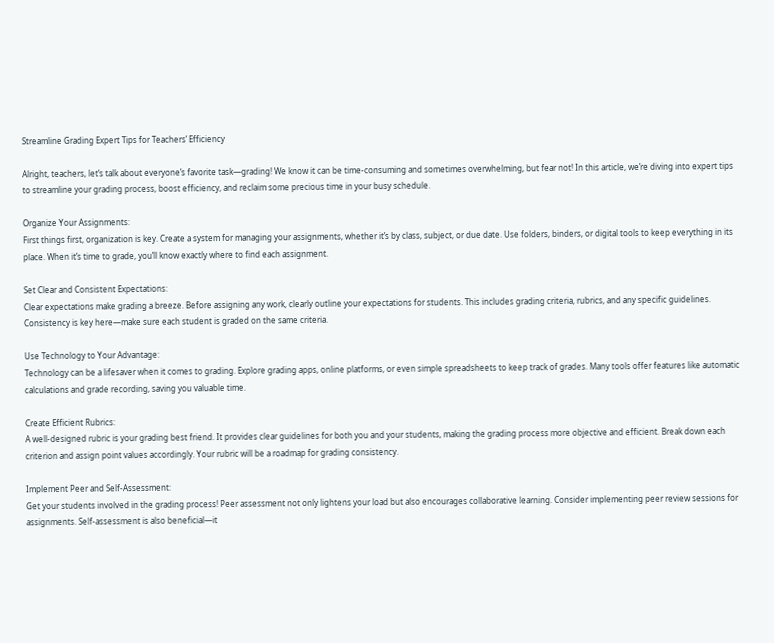Streamline Grading Expert Tips for Teachers’ Efficiency

Alright, teachers, let’s talk about everyone’s favorite task—grading! We know it can be time-consuming and sometimes overwhelming, but fear not! In this article, we’re diving into expert tips to streamline your grading process, boost efficiency, and reclaim some precious time in your busy schedule.

Organize Your Assignments:
First things first, organization is key. Create a system for managing your assignments, whether it’s by class, subject, or due date. Use folders, binders, or digital tools to keep everything in its place. When it’s time to grade, you’ll know exactly where to find each assignment.

Set Clear and Consistent Expectations:
Clear expectations make grading a breeze. Before assigning any work, clearly outline your expectations for students. This includes grading criteria, rubrics, and any specific guidelines. Consistency is key here—make sure each student is graded on the same criteria.

Use Technology to Your Advantage:
Technology can be a lifesaver when it comes to grading. Explore grading apps, online platforms, or even simple spreadsheets to keep track of grades. Many tools offer features like automatic calculations and grade recording, saving you valuable time.

Create Efficient Rubrics:
A well-designed rubric is your grading best friend. It provides clear guidelines for both you and your students, making the grading process more objective and efficient. Break down each criterion and assign point values accordingly. Your rubric will be a roadmap for grading consistency.

Implement Peer and Self-Assessment:
Get your students involved in the grading process! Peer assessment not only lightens your load but also encourages collaborative learning. Consider implementing peer review sessions for assignments. Self-assessment is also beneficial—it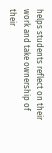helps students reflect on their work and take ownership of their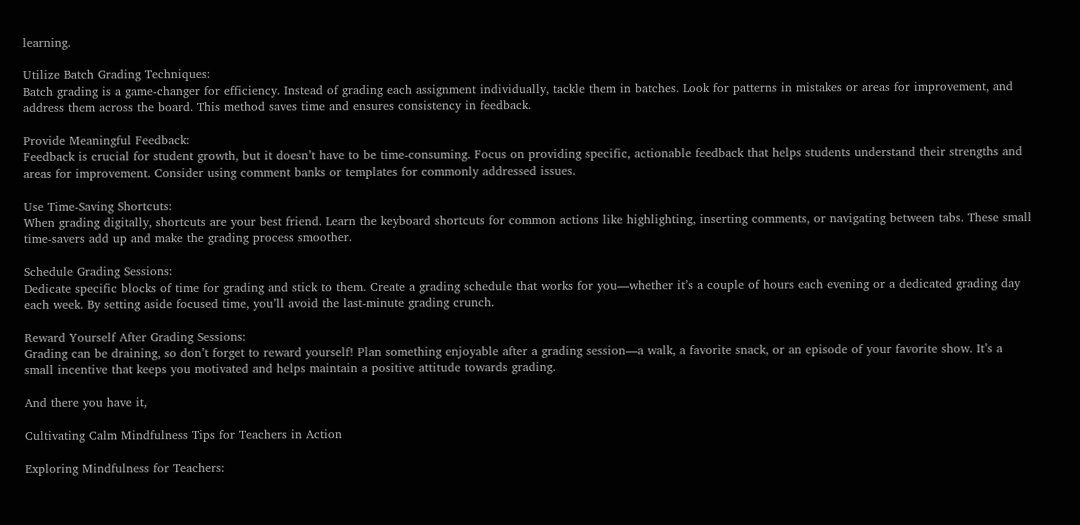learning.

Utilize Batch Grading Techniques:
Batch grading is a game-changer for efficiency. Instead of grading each assignment individually, tackle them in batches. Look for patterns in mistakes or areas for improvement, and address them across the board. This method saves time and ensures consistency in feedback.

Provide Meaningful Feedback:
Feedback is crucial for student growth, but it doesn’t have to be time-consuming. Focus on providing specific, actionable feedback that helps students understand their strengths and areas for improvement. Consider using comment banks or templates for commonly addressed issues.

Use Time-Saving Shortcuts:
When grading digitally, shortcuts are your best friend. Learn the keyboard shortcuts for common actions like highlighting, inserting comments, or navigating between tabs. These small time-savers add up and make the grading process smoother.

Schedule Grading Sessions:
Dedicate specific blocks of time for grading and stick to them. Create a grading schedule that works for you—whether it’s a couple of hours each evening or a dedicated grading day each week. By setting aside focused time, you’ll avoid the last-minute grading crunch.

Reward Yourself After Grading Sessions:
Grading can be draining, so don’t forget to reward yourself! Plan something enjoyable after a grading session—a walk, a favorite snack, or an episode of your favorite show. It’s a small incentive that keeps you motivated and helps maintain a positive attitude towards grading.

And there you have it,

Cultivating Calm Mindfulness Tips for Teachers in Action

Exploring Mindfulness for Teachers: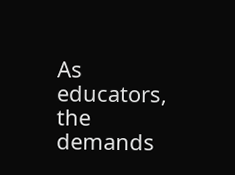As educators, the demands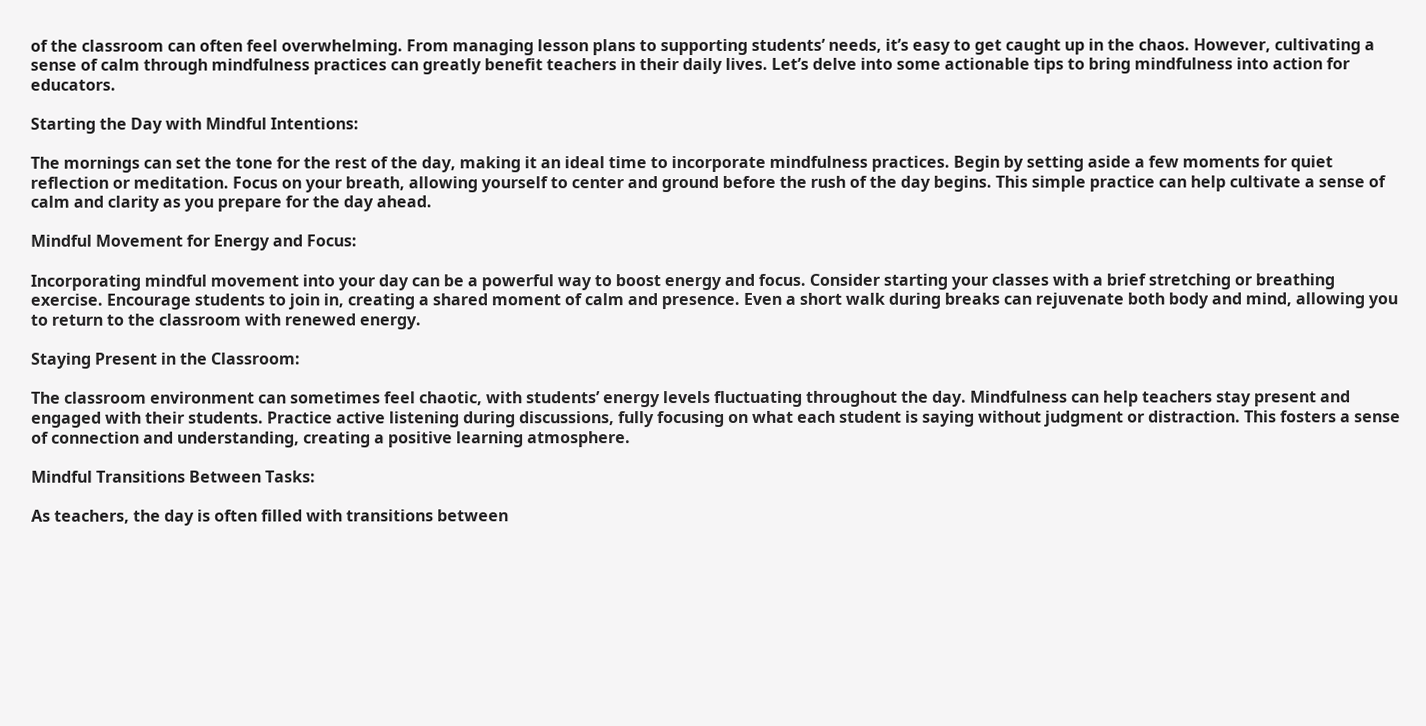of the classroom can often feel overwhelming. From managing lesson plans to supporting students’ needs, it’s easy to get caught up in the chaos. However, cultivating a sense of calm through mindfulness practices can greatly benefit teachers in their daily lives. Let’s delve into some actionable tips to bring mindfulness into action for educators.

Starting the Day with Mindful Intentions:

The mornings can set the tone for the rest of the day, making it an ideal time to incorporate mindfulness practices. Begin by setting aside a few moments for quiet reflection or meditation. Focus on your breath, allowing yourself to center and ground before the rush of the day begins. This simple practice can help cultivate a sense of calm and clarity as you prepare for the day ahead.

Mindful Movement for Energy and Focus:

Incorporating mindful movement into your day can be a powerful way to boost energy and focus. Consider starting your classes with a brief stretching or breathing exercise. Encourage students to join in, creating a shared moment of calm and presence. Even a short walk during breaks can rejuvenate both body and mind, allowing you to return to the classroom with renewed energy.

Staying Present in the Classroom:

The classroom environment can sometimes feel chaotic, with students’ energy levels fluctuating throughout the day. Mindfulness can help teachers stay present and engaged with their students. Practice active listening during discussions, fully focusing on what each student is saying without judgment or distraction. This fosters a sense of connection and understanding, creating a positive learning atmosphere.

Mindful Transitions Between Tasks:

As teachers, the day is often filled with transitions between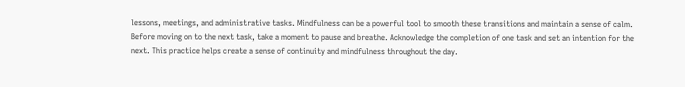lessons, meetings, and administrative tasks. Mindfulness can be a powerful tool to smooth these transitions and maintain a sense of calm. Before moving on to the next task, take a moment to pause and breathe. Acknowledge the completion of one task and set an intention for the next. This practice helps create a sense of continuity and mindfulness throughout the day.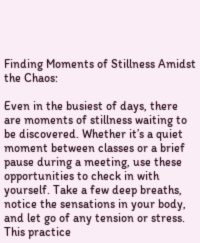Finding Moments of Stillness Amidst the Chaos:

Even in the busiest of days, there are moments of stillness waiting to be discovered. Whether it’s a quiet moment between classes or a brief pause during a meeting, use these opportunities to check in with yourself. Take a few deep breaths, notice the sensations in your body, and let go of any tension or stress. This practice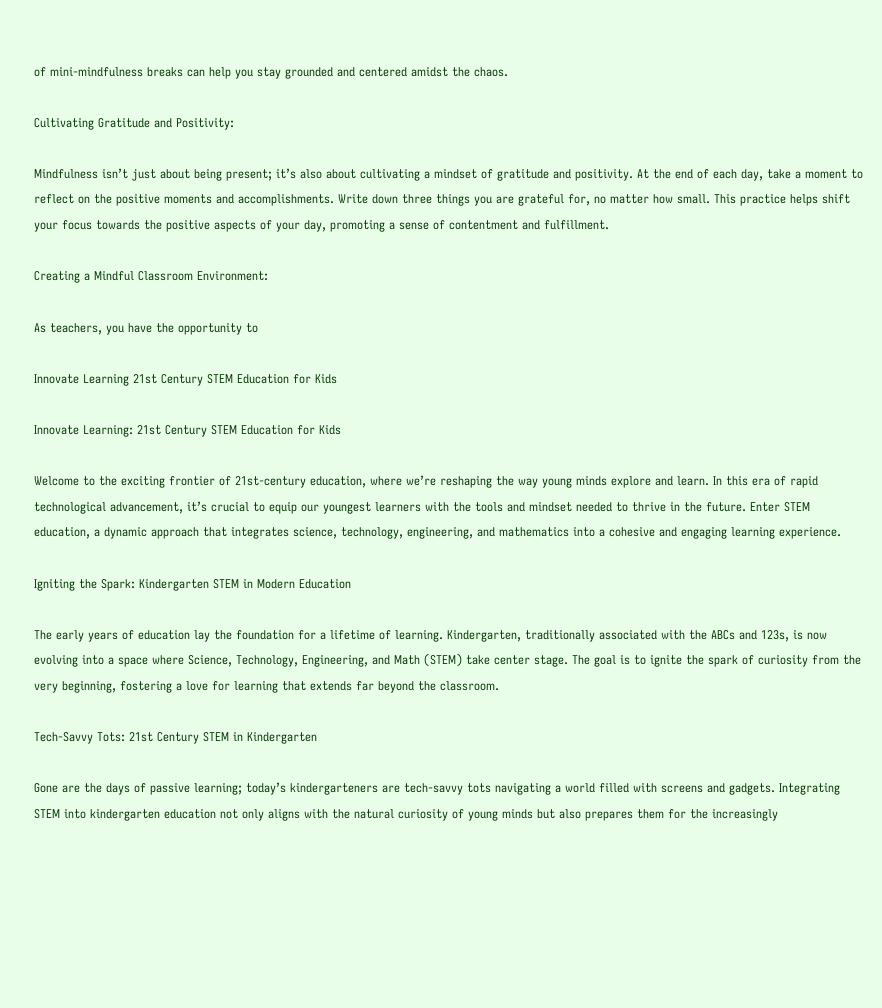of mini-mindfulness breaks can help you stay grounded and centered amidst the chaos.

Cultivating Gratitude and Positivity:

Mindfulness isn’t just about being present; it’s also about cultivating a mindset of gratitude and positivity. At the end of each day, take a moment to reflect on the positive moments and accomplishments. Write down three things you are grateful for, no matter how small. This practice helps shift your focus towards the positive aspects of your day, promoting a sense of contentment and fulfillment.

Creating a Mindful Classroom Environment:

As teachers, you have the opportunity to

Innovate Learning 21st Century STEM Education for Kids

Innovate Learning: 21st Century STEM Education for Kids

Welcome to the exciting frontier of 21st-century education, where we’re reshaping the way young minds explore and learn. In this era of rapid technological advancement, it’s crucial to equip our youngest learners with the tools and mindset needed to thrive in the future. Enter STEM education, a dynamic approach that integrates science, technology, engineering, and mathematics into a cohesive and engaging learning experience.

Igniting the Spark: Kindergarten STEM in Modern Education

The early years of education lay the foundation for a lifetime of learning. Kindergarten, traditionally associated with the ABCs and 123s, is now evolving into a space where Science, Technology, Engineering, and Math (STEM) take center stage. The goal is to ignite the spark of curiosity from the very beginning, fostering a love for learning that extends far beyond the classroom.

Tech-Savvy Tots: 21st Century STEM in Kindergarten

Gone are the days of passive learning; today’s kindergarteners are tech-savvy tots navigating a world filled with screens and gadgets. Integrating STEM into kindergarten education not only aligns with the natural curiosity of young minds but also prepares them for the increasingly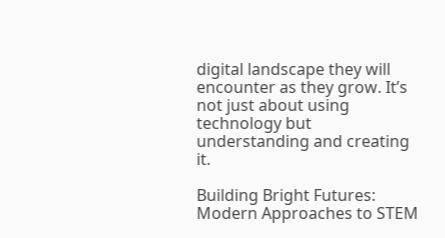digital landscape they will encounter as they grow. It’s not just about using technology but understanding and creating it.

Building Bright Futures: Modern Approaches to STEM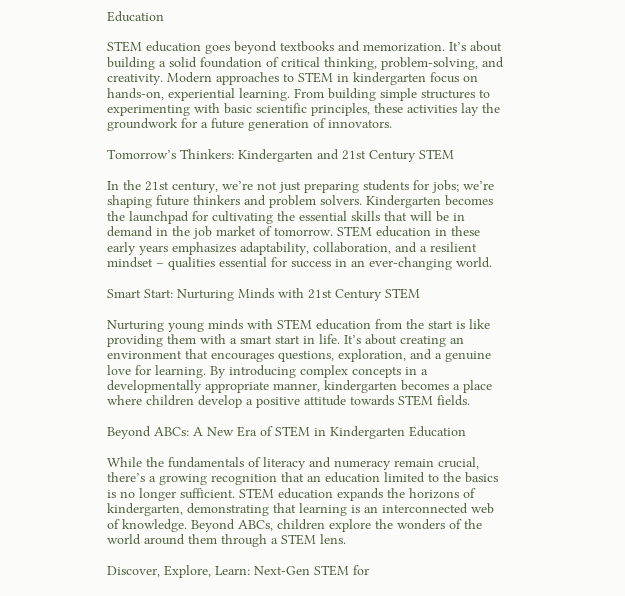Education

STEM education goes beyond textbooks and memorization. It’s about building a solid foundation of critical thinking, problem-solving, and creativity. Modern approaches to STEM in kindergarten focus on hands-on, experiential learning. From building simple structures to experimenting with basic scientific principles, these activities lay the groundwork for a future generation of innovators.

Tomorrow’s Thinkers: Kindergarten and 21st Century STEM

In the 21st century, we’re not just preparing students for jobs; we’re shaping future thinkers and problem solvers. Kindergarten becomes the launchpad for cultivating the essential skills that will be in demand in the job market of tomorrow. STEM education in these early years emphasizes adaptability, collaboration, and a resilient mindset – qualities essential for success in an ever-changing world.

Smart Start: Nurturing Minds with 21st Century STEM

Nurturing young minds with STEM education from the start is like providing them with a smart start in life. It’s about creating an environment that encourages questions, exploration, and a genuine love for learning. By introducing complex concepts in a developmentally appropriate manner, kindergarten becomes a place where children develop a positive attitude towards STEM fields.

Beyond ABCs: A New Era of STEM in Kindergarten Education

While the fundamentals of literacy and numeracy remain crucial, there’s a growing recognition that an education limited to the basics is no longer sufficient. STEM education expands the horizons of kindergarten, demonstrating that learning is an interconnected web of knowledge. Beyond ABCs, children explore the wonders of the world around them through a STEM lens.

Discover, Explore, Learn: Next-Gen STEM for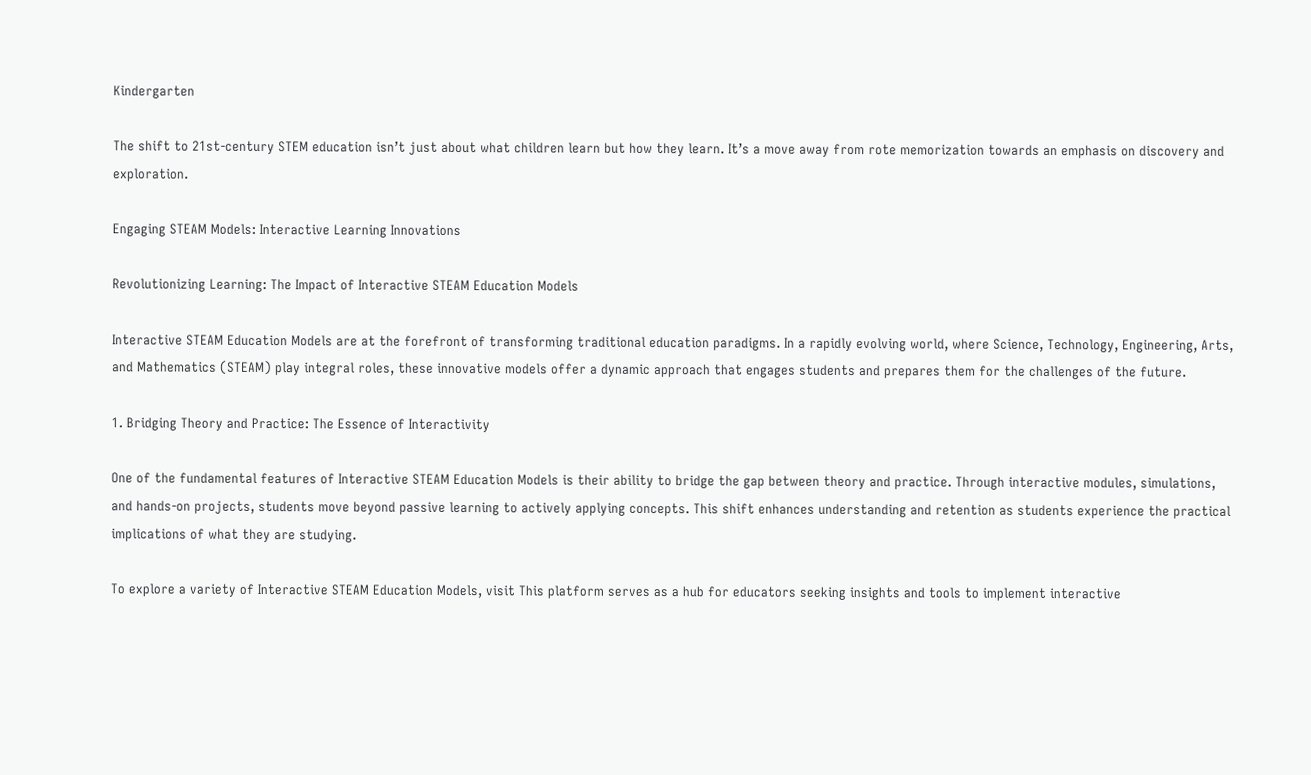Kindergarten

The shift to 21st-century STEM education isn’t just about what children learn but how they learn. It’s a move away from rote memorization towards an emphasis on discovery and exploration.

Engaging STEAM Models: Interactive Learning Innovations

Revolutionizing Learning: The Impact of Interactive STEAM Education Models

Interactive STEAM Education Models are at the forefront of transforming traditional education paradigms. In a rapidly evolving world, where Science, Technology, Engineering, Arts, and Mathematics (STEAM) play integral roles, these innovative models offer a dynamic approach that engages students and prepares them for the challenges of the future.

1. Bridging Theory and Practice: The Essence of Interactivity

One of the fundamental features of Interactive STEAM Education Models is their ability to bridge the gap between theory and practice. Through interactive modules, simulations, and hands-on projects, students move beyond passive learning to actively applying concepts. This shift enhances understanding and retention as students experience the practical implications of what they are studying.

To explore a variety of Interactive STEAM Education Models, visit This platform serves as a hub for educators seeking insights and tools to implement interactive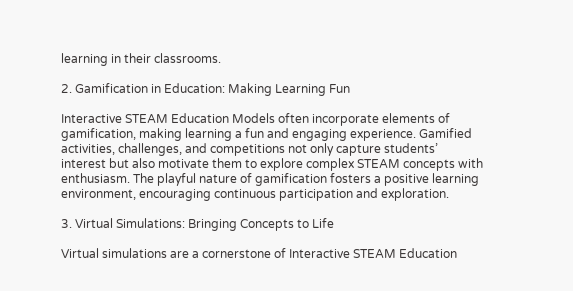learning in their classrooms.

2. Gamification in Education: Making Learning Fun

Interactive STEAM Education Models often incorporate elements of gamification, making learning a fun and engaging experience. Gamified activities, challenges, and competitions not only capture students’ interest but also motivate them to explore complex STEAM concepts with enthusiasm. The playful nature of gamification fosters a positive learning environment, encouraging continuous participation and exploration.

3. Virtual Simulations: Bringing Concepts to Life

Virtual simulations are a cornerstone of Interactive STEAM Education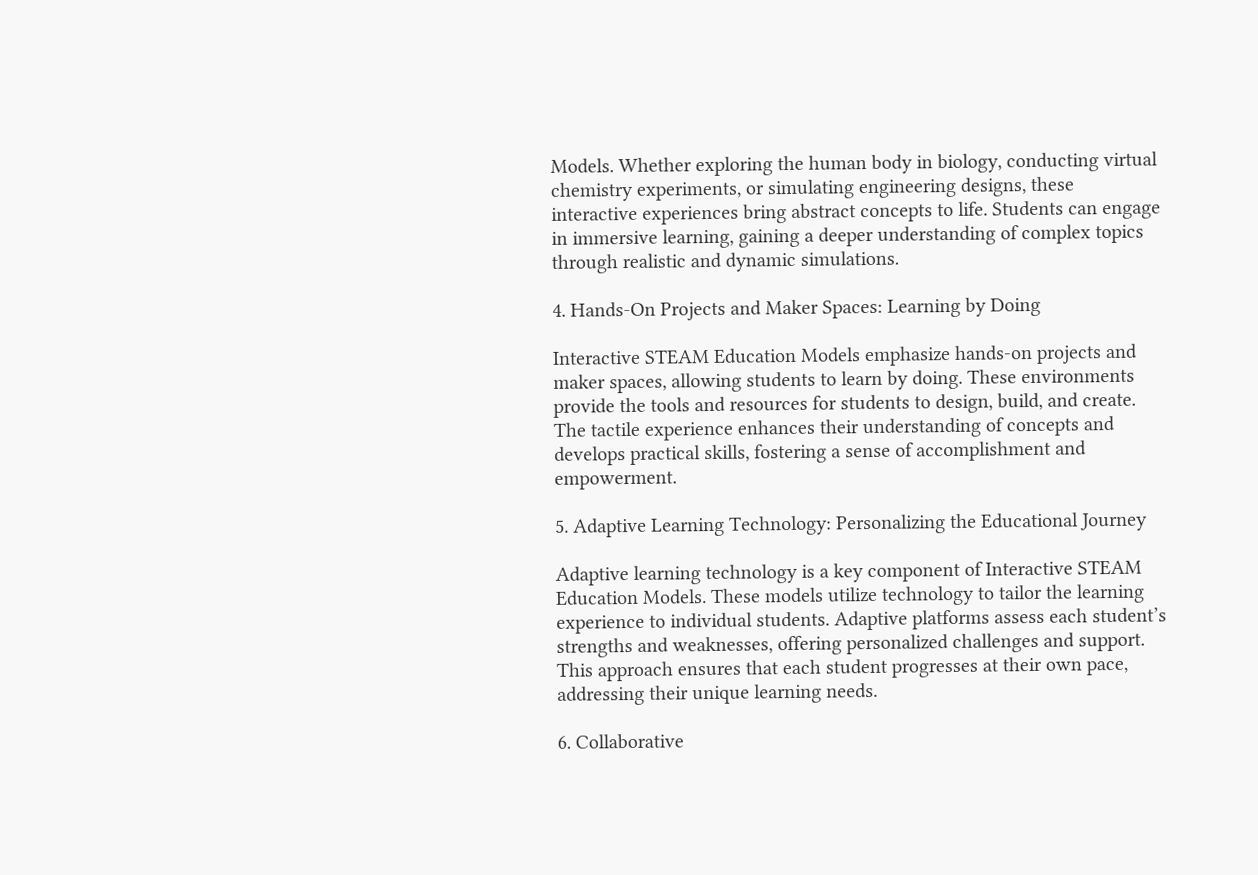Models. Whether exploring the human body in biology, conducting virtual chemistry experiments, or simulating engineering designs, these interactive experiences bring abstract concepts to life. Students can engage in immersive learning, gaining a deeper understanding of complex topics through realistic and dynamic simulations.

4. Hands-On Projects and Maker Spaces: Learning by Doing

Interactive STEAM Education Models emphasize hands-on projects and maker spaces, allowing students to learn by doing. These environments provide the tools and resources for students to design, build, and create. The tactile experience enhances their understanding of concepts and develops practical skills, fostering a sense of accomplishment and empowerment.

5. Adaptive Learning Technology: Personalizing the Educational Journey

Adaptive learning technology is a key component of Interactive STEAM Education Models. These models utilize technology to tailor the learning experience to individual students. Adaptive platforms assess each student’s strengths and weaknesses, offering personalized challenges and support. This approach ensures that each student progresses at their own pace, addressing their unique learning needs.

6. Collaborative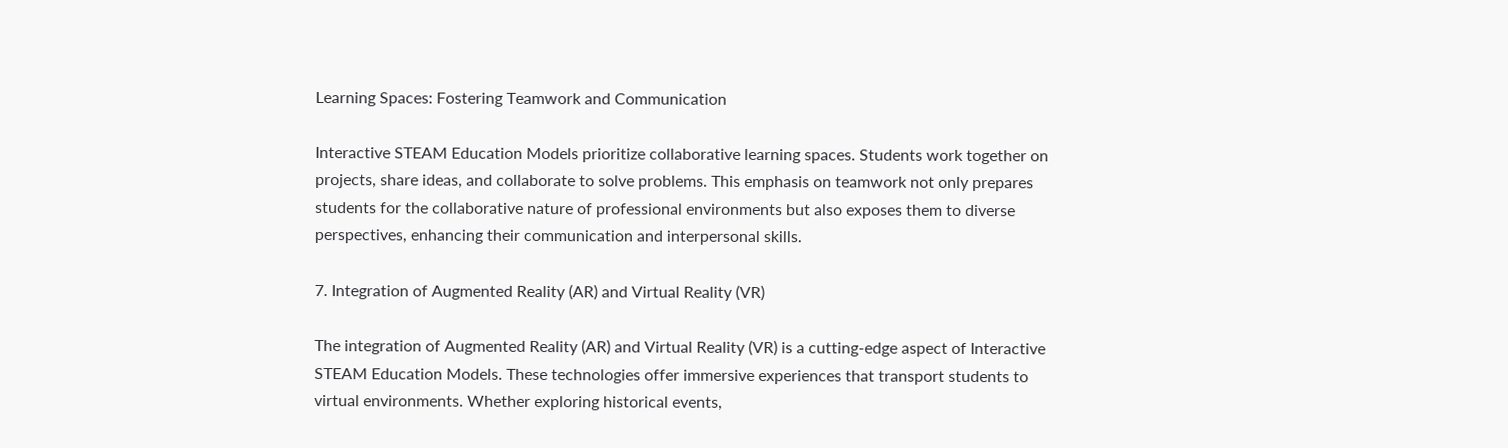Learning Spaces: Fostering Teamwork and Communication

Interactive STEAM Education Models prioritize collaborative learning spaces. Students work together on projects, share ideas, and collaborate to solve problems. This emphasis on teamwork not only prepares students for the collaborative nature of professional environments but also exposes them to diverse perspectives, enhancing their communication and interpersonal skills.

7. Integration of Augmented Reality (AR) and Virtual Reality (VR)

The integration of Augmented Reality (AR) and Virtual Reality (VR) is a cutting-edge aspect of Interactive STEAM Education Models. These technologies offer immersive experiences that transport students to virtual environments. Whether exploring historical events,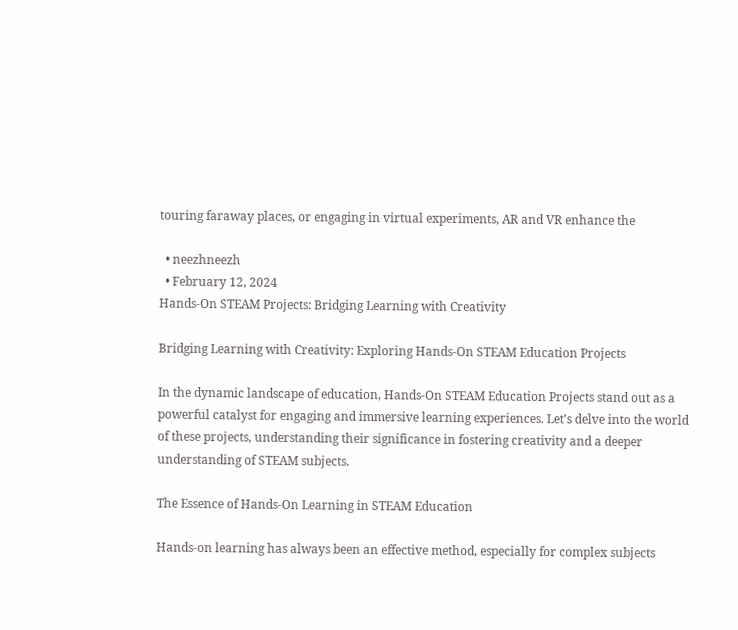touring faraway places, or engaging in virtual experiments, AR and VR enhance the

  • neezhneezh
  • February 12, 2024
Hands-On STEAM Projects: Bridging Learning with Creativity

Bridging Learning with Creativity: Exploring Hands-On STEAM Education Projects

In the dynamic landscape of education, Hands-On STEAM Education Projects stand out as a powerful catalyst for engaging and immersive learning experiences. Let’s delve into the world of these projects, understanding their significance in fostering creativity and a deeper understanding of STEAM subjects.

The Essence of Hands-On Learning in STEAM Education

Hands-on learning has always been an effective method, especially for complex subjects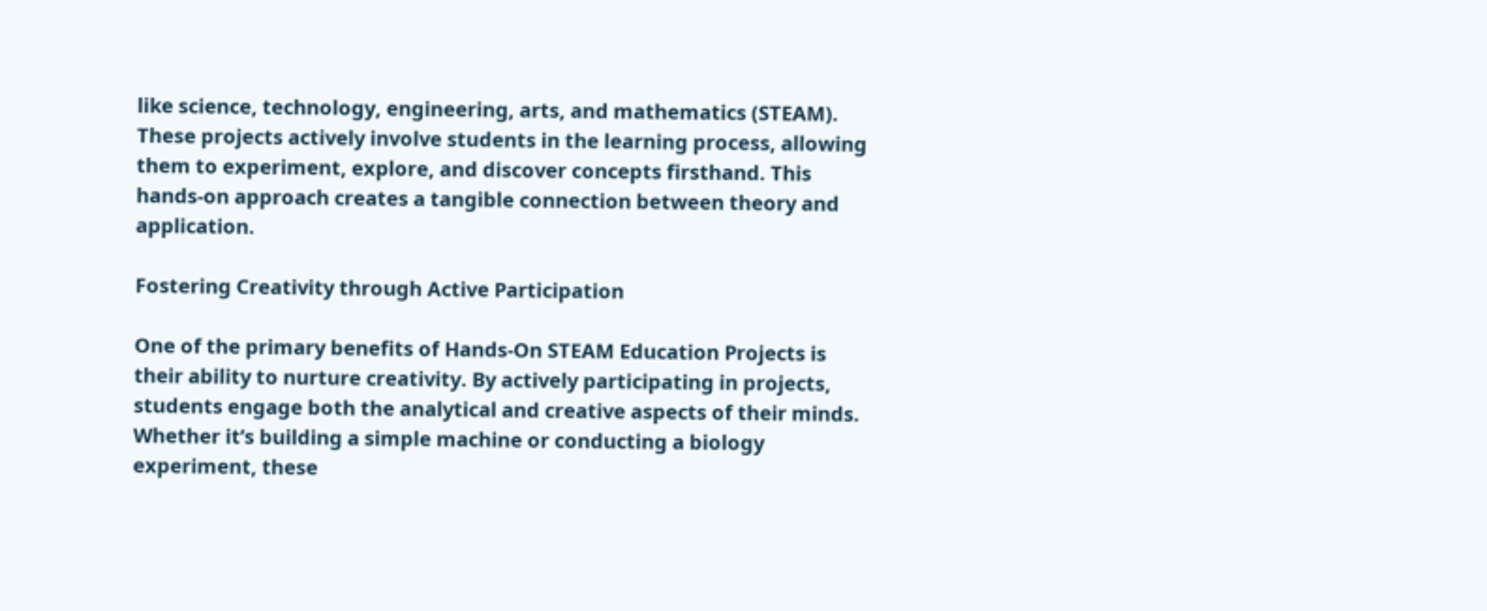like science, technology, engineering, arts, and mathematics (STEAM). These projects actively involve students in the learning process, allowing them to experiment, explore, and discover concepts firsthand. This hands-on approach creates a tangible connection between theory and application.

Fostering Creativity through Active Participation

One of the primary benefits of Hands-On STEAM Education Projects is their ability to nurture creativity. By actively participating in projects, students engage both the analytical and creative aspects of their minds. Whether it’s building a simple machine or conducting a biology experiment, these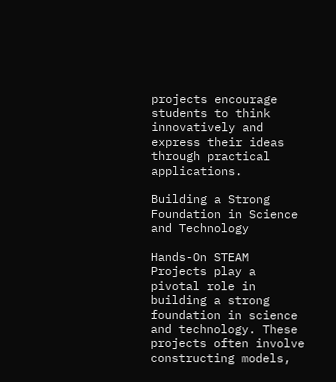projects encourage students to think innovatively and express their ideas through practical applications.

Building a Strong Foundation in Science and Technology

Hands-On STEAM Projects play a pivotal role in building a strong foundation in science and technology. These projects often involve constructing models,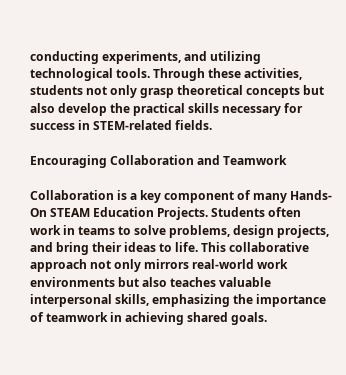conducting experiments, and utilizing technological tools. Through these activities, students not only grasp theoretical concepts but also develop the practical skills necessary for success in STEM-related fields.

Encouraging Collaboration and Teamwork

Collaboration is a key component of many Hands-On STEAM Education Projects. Students often work in teams to solve problems, design projects, and bring their ideas to life. This collaborative approach not only mirrors real-world work environments but also teaches valuable interpersonal skills, emphasizing the importance of teamwork in achieving shared goals.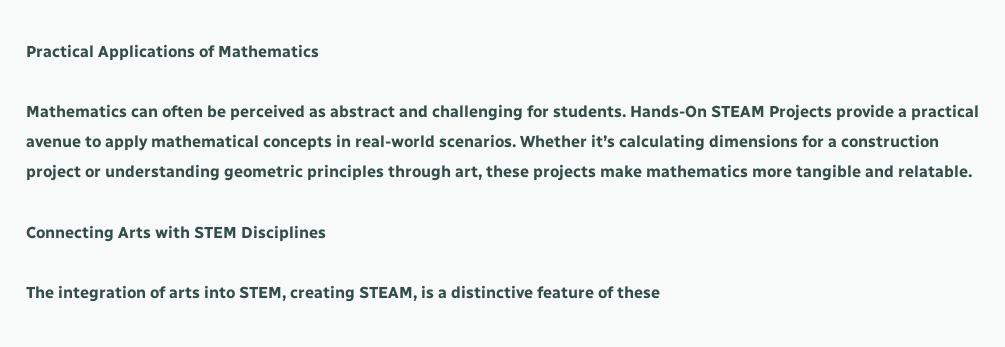Practical Applications of Mathematics

Mathematics can often be perceived as abstract and challenging for students. Hands-On STEAM Projects provide a practical avenue to apply mathematical concepts in real-world scenarios. Whether it’s calculating dimensions for a construction project or understanding geometric principles through art, these projects make mathematics more tangible and relatable.

Connecting Arts with STEM Disciplines

The integration of arts into STEM, creating STEAM, is a distinctive feature of these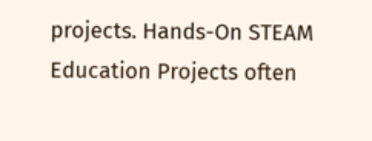projects. Hands-On STEAM Education Projects often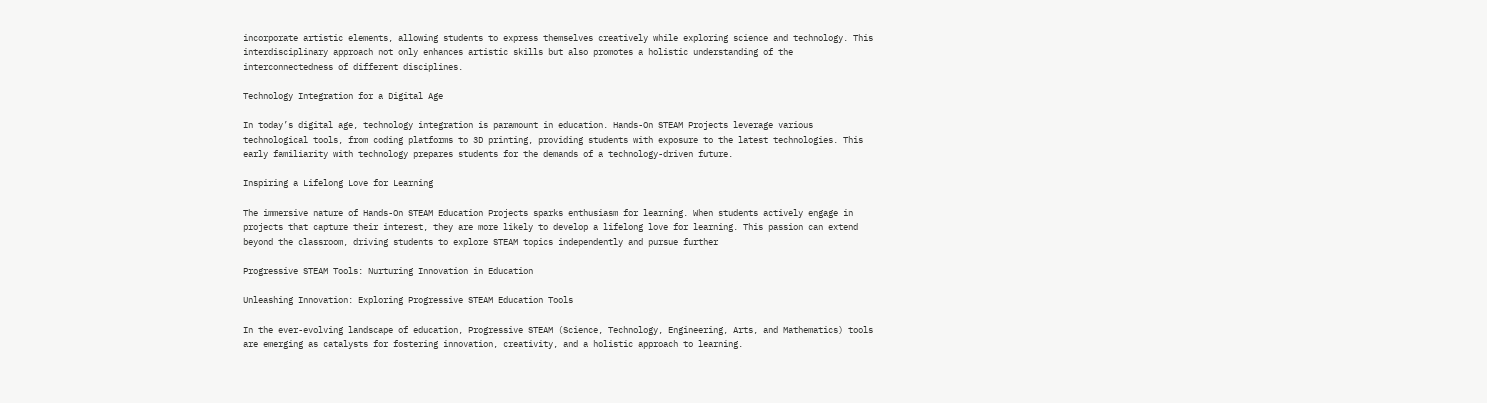incorporate artistic elements, allowing students to express themselves creatively while exploring science and technology. This interdisciplinary approach not only enhances artistic skills but also promotes a holistic understanding of the interconnectedness of different disciplines.

Technology Integration for a Digital Age

In today’s digital age, technology integration is paramount in education. Hands-On STEAM Projects leverage various technological tools, from coding platforms to 3D printing, providing students with exposure to the latest technologies. This early familiarity with technology prepares students for the demands of a technology-driven future.

Inspiring a Lifelong Love for Learning

The immersive nature of Hands-On STEAM Education Projects sparks enthusiasm for learning. When students actively engage in projects that capture their interest, they are more likely to develop a lifelong love for learning. This passion can extend beyond the classroom, driving students to explore STEAM topics independently and pursue further

Progressive STEAM Tools: Nurturing Innovation in Education

Unleashing Innovation: Exploring Progressive STEAM Education Tools

In the ever-evolving landscape of education, Progressive STEAM (Science, Technology, Engineering, Arts, and Mathematics) tools are emerging as catalysts for fostering innovation, creativity, and a holistic approach to learning.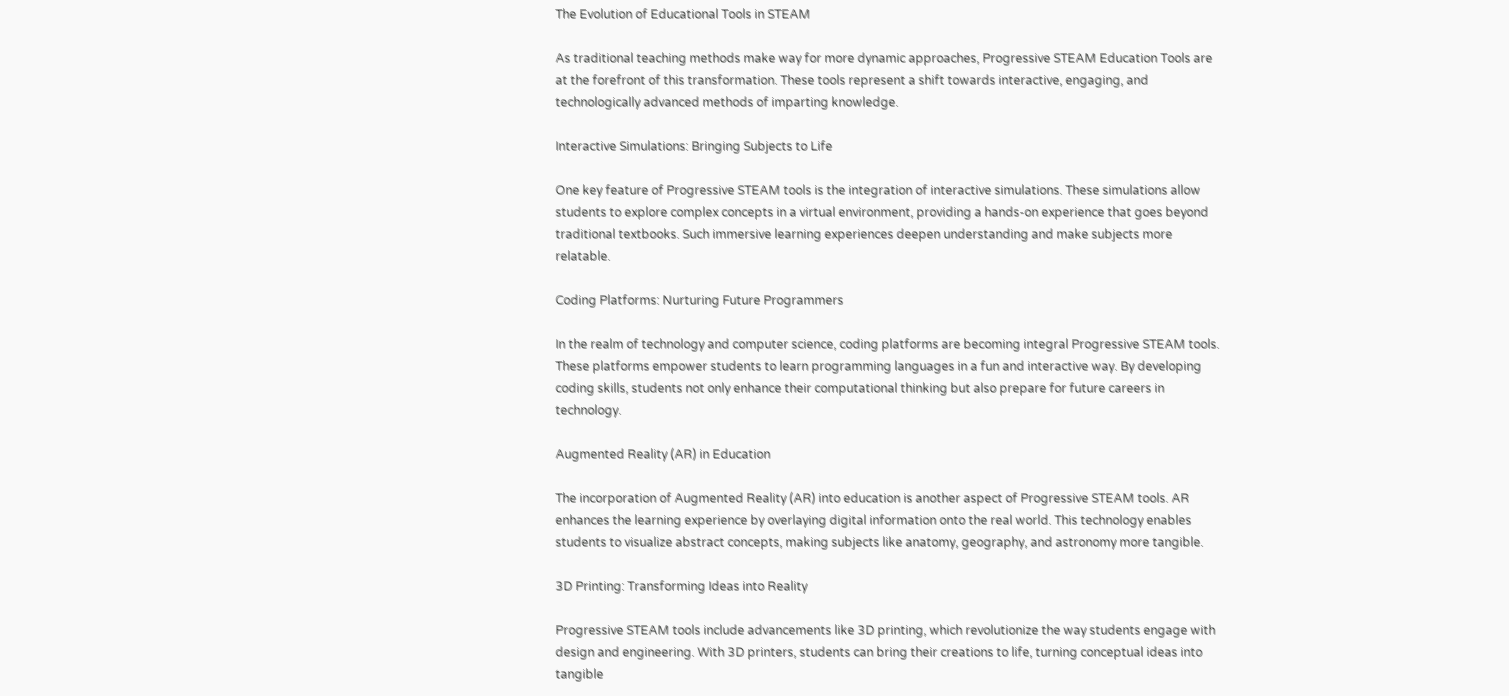The Evolution of Educational Tools in STEAM

As traditional teaching methods make way for more dynamic approaches, Progressive STEAM Education Tools are at the forefront of this transformation. These tools represent a shift towards interactive, engaging, and technologically advanced methods of imparting knowledge.

Interactive Simulations: Bringing Subjects to Life

One key feature of Progressive STEAM tools is the integration of interactive simulations. These simulations allow students to explore complex concepts in a virtual environment, providing a hands-on experience that goes beyond traditional textbooks. Such immersive learning experiences deepen understanding and make subjects more relatable.

Coding Platforms: Nurturing Future Programmers

In the realm of technology and computer science, coding platforms are becoming integral Progressive STEAM tools. These platforms empower students to learn programming languages in a fun and interactive way. By developing coding skills, students not only enhance their computational thinking but also prepare for future careers in technology.

Augmented Reality (AR) in Education

The incorporation of Augmented Reality (AR) into education is another aspect of Progressive STEAM tools. AR enhances the learning experience by overlaying digital information onto the real world. This technology enables students to visualize abstract concepts, making subjects like anatomy, geography, and astronomy more tangible.

3D Printing: Transforming Ideas into Reality

Progressive STEAM tools include advancements like 3D printing, which revolutionize the way students engage with design and engineering. With 3D printers, students can bring their creations to life, turning conceptual ideas into tangible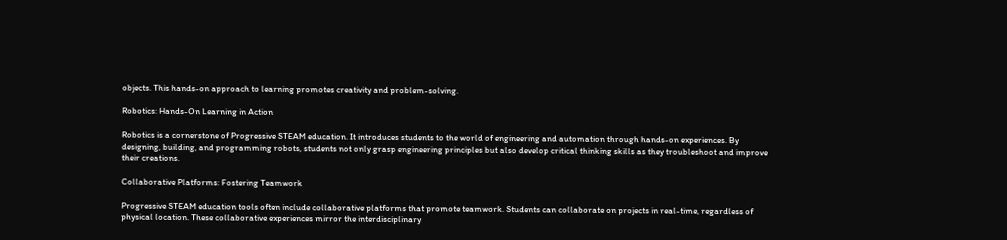objects. This hands-on approach to learning promotes creativity and problem-solving.

Robotics: Hands-On Learning in Action

Robotics is a cornerstone of Progressive STEAM education. It introduces students to the world of engineering and automation through hands-on experiences. By designing, building, and programming robots, students not only grasp engineering principles but also develop critical thinking skills as they troubleshoot and improve their creations.

Collaborative Platforms: Fostering Teamwork

Progressive STEAM education tools often include collaborative platforms that promote teamwork. Students can collaborate on projects in real-time, regardless of physical location. These collaborative experiences mirror the interdisciplinary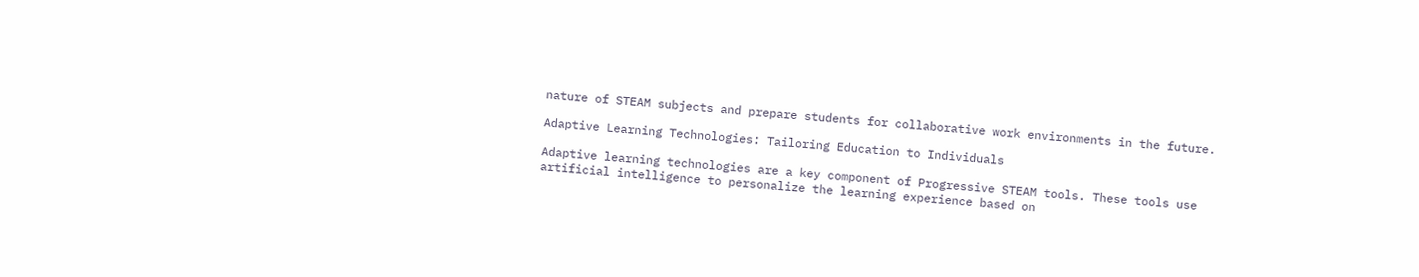nature of STEAM subjects and prepare students for collaborative work environments in the future.

Adaptive Learning Technologies: Tailoring Education to Individuals

Adaptive learning technologies are a key component of Progressive STEAM tools. These tools use artificial intelligence to personalize the learning experience based on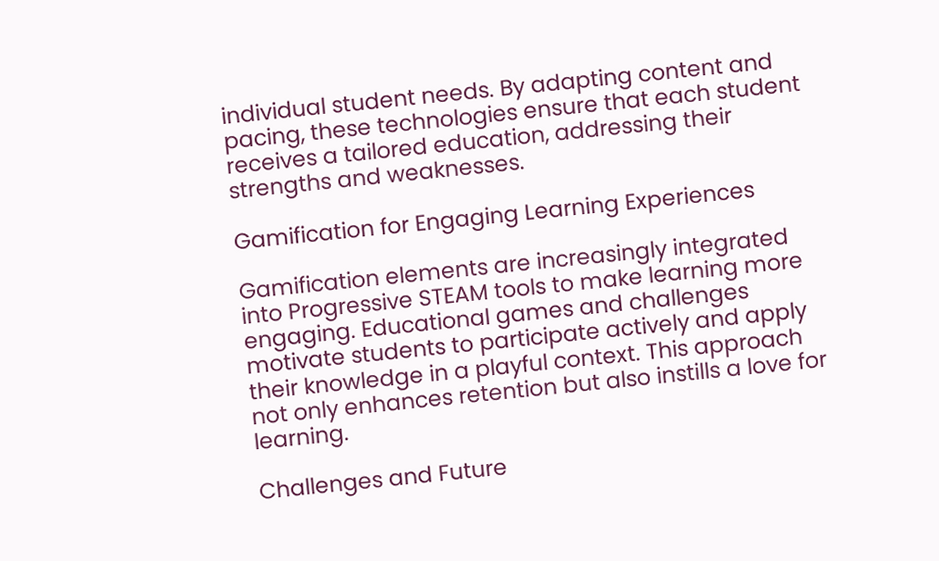individual student needs. By adapting content and pacing, these technologies ensure that each student receives a tailored education, addressing their strengths and weaknesses.

Gamification for Engaging Learning Experiences

Gamification elements are increasingly integrated into Progressive STEAM tools to make learning more engaging. Educational games and challenges motivate students to participate actively and apply their knowledge in a playful context. This approach not only enhances retention but also instills a love for learning.

Challenges and Future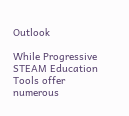Outlook

While Progressive STEAM Education Tools offer numerous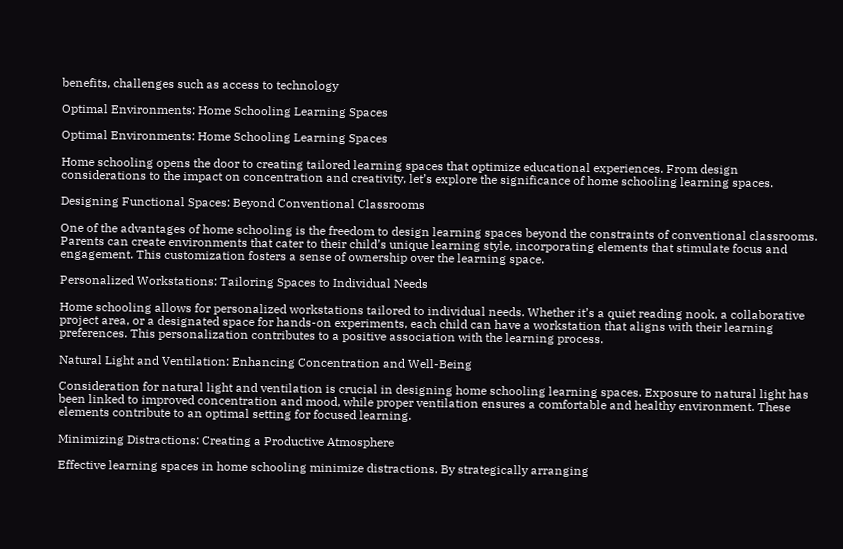benefits, challenges such as access to technology

Optimal Environments: Home Schooling Learning Spaces

Optimal Environments: Home Schooling Learning Spaces

Home schooling opens the door to creating tailored learning spaces that optimize educational experiences. From design considerations to the impact on concentration and creativity, let’s explore the significance of home schooling learning spaces.

Designing Functional Spaces: Beyond Conventional Classrooms

One of the advantages of home schooling is the freedom to design learning spaces beyond the constraints of conventional classrooms. Parents can create environments that cater to their child’s unique learning style, incorporating elements that stimulate focus and engagement. This customization fosters a sense of ownership over the learning space.

Personalized Workstations: Tailoring Spaces to Individual Needs

Home schooling allows for personalized workstations tailored to individual needs. Whether it’s a quiet reading nook, a collaborative project area, or a designated space for hands-on experiments, each child can have a workstation that aligns with their learning preferences. This personalization contributes to a positive association with the learning process.

Natural Light and Ventilation: Enhancing Concentration and Well-Being

Consideration for natural light and ventilation is crucial in designing home schooling learning spaces. Exposure to natural light has been linked to improved concentration and mood, while proper ventilation ensures a comfortable and healthy environment. These elements contribute to an optimal setting for focused learning.

Minimizing Distractions: Creating a Productive Atmosphere

Effective learning spaces in home schooling minimize distractions. By strategically arranging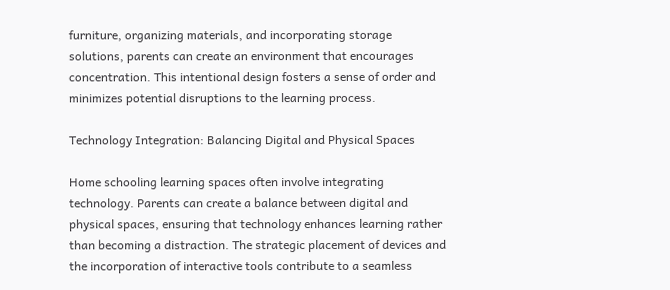furniture, organizing materials, and incorporating storage solutions, parents can create an environment that encourages concentration. This intentional design fosters a sense of order and minimizes potential disruptions to the learning process.

Technology Integration: Balancing Digital and Physical Spaces

Home schooling learning spaces often involve integrating technology. Parents can create a balance between digital and physical spaces, ensuring that technology enhances learning rather than becoming a distraction. The strategic placement of devices and the incorporation of interactive tools contribute to a seamless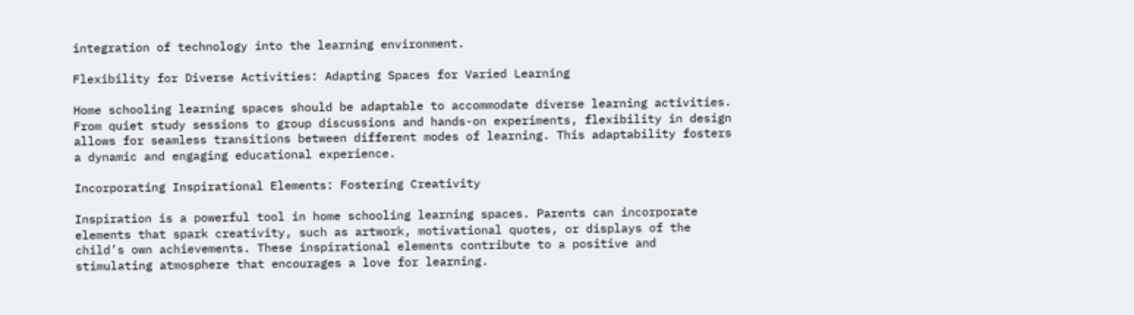integration of technology into the learning environment.

Flexibility for Diverse Activities: Adapting Spaces for Varied Learning

Home schooling learning spaces should be adaptable to accommodate diverse learning activities. From quiet study sessions to group discussions and hands-on experiments, flexibility in design allows for seamless transitions between different modes of learning. This adaptability fosters a dynamic and engaging educational experience.

Incorporating Inspirational Elements: Fostering Creativity

Inspiration is a powerful tool in home schooling learning spaces. Parents can incorporate elements that spark creativity, such as artwork, motivational quotes, or displays of the child’s own achievements. These inspirational elements contribute to a positive and stimulating atmosphere that encourages a love for learning.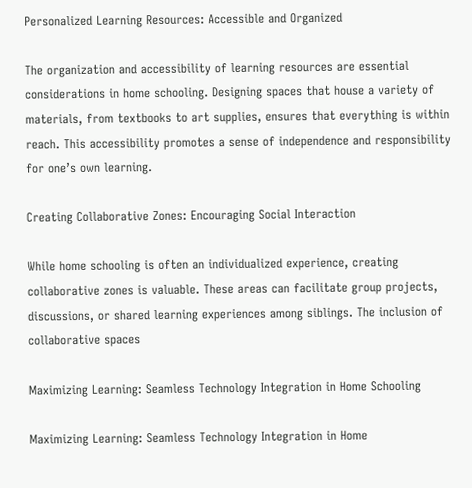Personalized Learning Resources: Accessible and Organized

The organization and accessibility of learning resources are essential considerations in home schooling. Designing spaces that house a variety of materials, from textbooks to art supplies, ensures that everything is within reach. This accessibility promotes a sense of independence and responsibility for one’s own learning.

Creating Collaborative Zones: Encouraging Social Interaction

While home schooling is often an individualized experience, creating collaborative zones is valuable. These areas can facilitate group projects, discussions, or shared learning experiences among siblings. The inclusion of collaborative spaces

Maximizing Learning: Seamless Technology Integration in Home Schooling

Maximizing Learning: Seamless Technology Integration in Home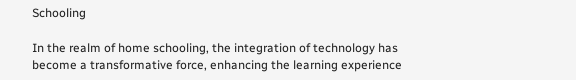Schooling

In the realm of home schooling, the integration of technology has become a transformative force, enhancing the learning experience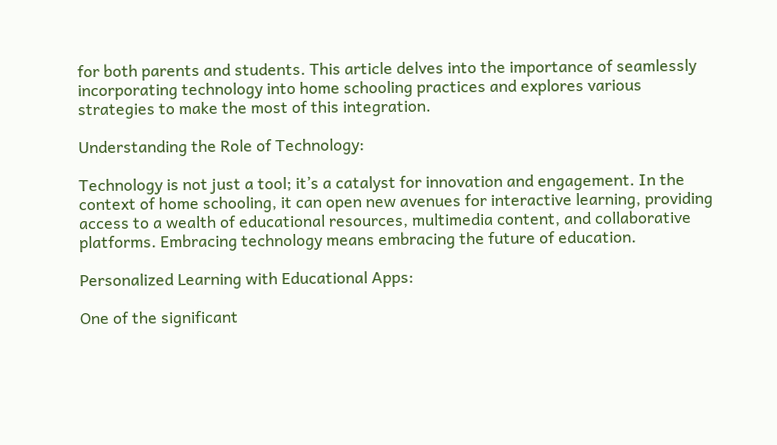for both parents and students. This article delves into the importance of seamlessly incorporating technology into home schooling practices and explores various strategies to make the most of this integration.

Understanding the Role of Technology:

Technology is not just a tool; it’s a catalyst for innovation and engagement. In the context of home schooling, it can open new avenues for interactive learning, providing access to a wealth of educational resources, multimedia content, and collaborative platforms. Embracing technology means embracing the future of education.

Personalized Learning with Educational Apps:

One of the significant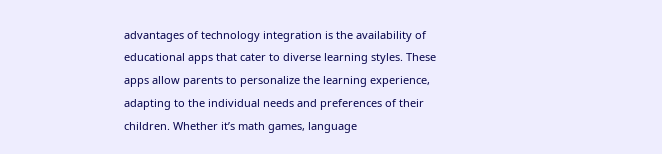advantages of technology integration is the availability of educational apps that cater to diverse learning styles. These apps allow parents to personalize the learning experience, adapting to the individual needs and preferences of their children. Whether it’s math games, language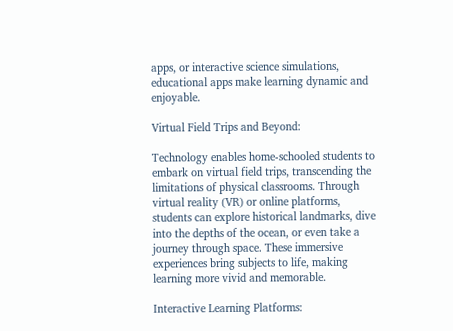apps, or interactive science simulations, educational apps make learning dynamic and enjoyable.

Virtual Field Trips and Beyond:

Technology enables home-schooled students to embark on virtual field trips, transcending the limitations of physical classrooms. Through virtual reality (VR) or online platforms, students can explore historical landmarks, dive into the depths of the ocean, or even take a journey through space. These immersive experiences bring subjects to life, making learning more vivid and memorable.

Interactive Learning Platforms: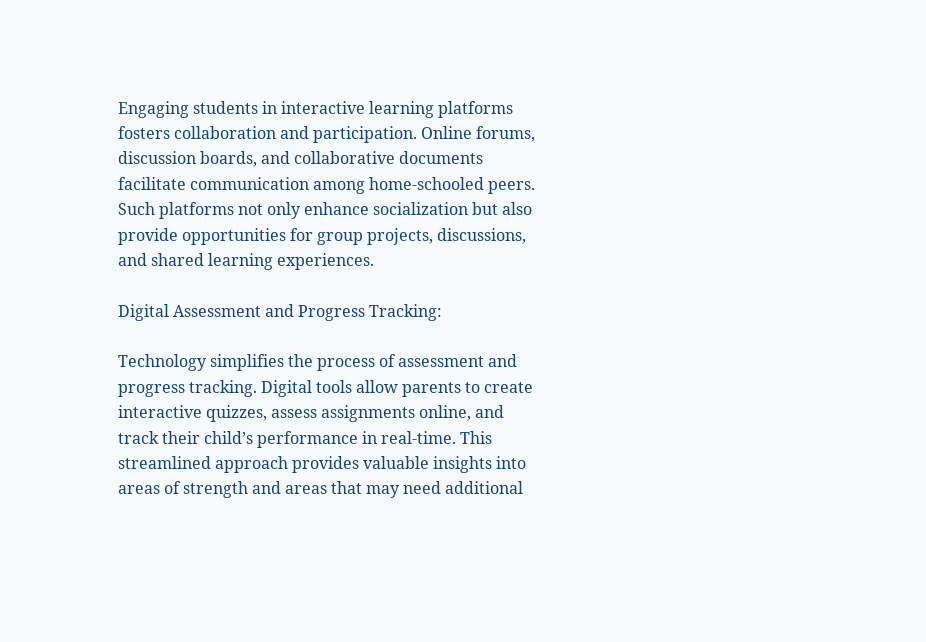Engaging students in interactive learning platforms fosters collaboration and participation. Online forums, discussion boards, and collaborative documents facilitate communication among home-schooled peers. Such platforms not only enhance socialization but also provide opportunities for group projects, discussions, and shared learning experiences.

Digital Assessment and Progress Tracking:

Technology simplifies the process of assessment and progress tracking. Digital tools allow parents to create interactive quizzes, assess assignments online, and track their child’s performance in real-time. This streamlined approach provides valuable insights into areas of strength and areas that may need additional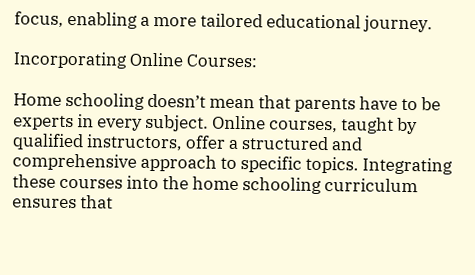focus, enabling a more tailored educational journey.

Incorporating Online Courses:

Home schooling doesn’t mean that parents have to be experts in every subject. Online courses, taught by qualified instructors, offer a structured and comprehensive approach to specific topics. Integrating these courses into the home schooling curriculum ensures that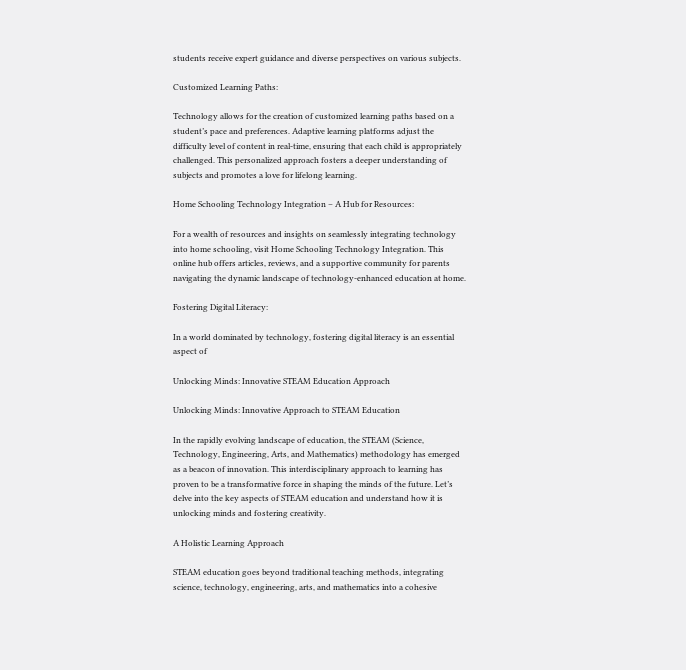students receive expert guidance and diverse perspectives on various subjects.

Customized Learning Paths:

Technology allows for the creation of customized learning paths based on a student’s pace and preferences. Adaptive learning platforms adjust the difficulty level of content in real-time, ensuring that each child is appropriately challenged. This personalized approach fosters a deeper understanding of subjects and promotes a love for lifelong learning.

Home Schooling Technology Integration – A Hub for Resources:

For a wealth of resources and insights on seamlessly integrating technology into home schooling, visit Home Schooling Technology Integration. This online hub offers articles, reviews, and a supportive community for parents navigating the dynamic landscape of technology-enhanced education at home.

Fostering Digital Literacy:

In a world dominated by technology, fostering digital literacy is an essential aspect of

Unlocking Minds: Innovative STEAM Education Approach

Unlocking Minds: Innovative Approach to STEAM Education

In the rapidly evolving landscape of education, the STEAM (Science, Technology, Engineering, Arts, and Mathematics) methodology has emerged as a beacon of innovation. This interdisciplinary approach to learning has proven to be a transformative force in shaping the minds of the future. Let’s delve into the key aspects of STEAM education and understand how it is unlocking minds and fostering creativity.

A Holistic Learning Approach

STEAM education goes beyond traditional teaching methods, integrating science, technology, engineering, arts, and mathematics into a cohesive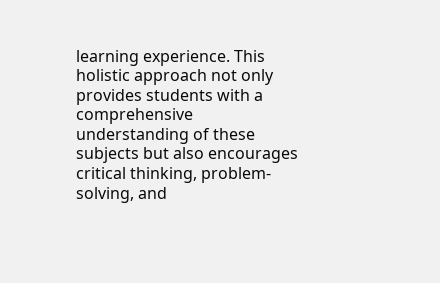learning experience. This holistic approach not only provides students with a comprehensive understanding of these subjects but also encourages critical thinking, problem-solving, and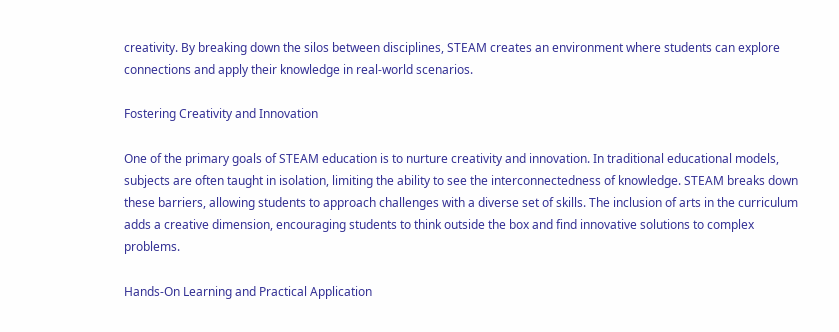creativity. By breaking down the silos between disciplines, STEAM creates an environment where students can explore connections and apply their knowledge in real-world scenarios.

Fostering Creativity and Innovation

One of the primary goals of STEAM education is to nurture creativity and innovation. In traditional educational models, subjects are often taught in isolation, limiting the ability to see the interconnectedness of knowledge. STEAM breaks down these barriers, allowing students to approach challenges with a diverse set of skills. The inclusion of arts in the curriculum adds a creative dimension, encouraging students to think outside the box and find innovative solutions to complex problems.

Hands-On Learning and Practical Application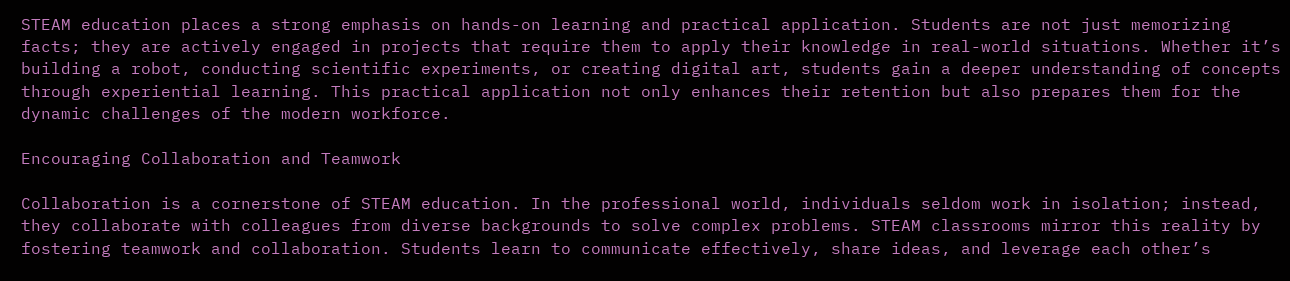STEAM education places a strong emphasis on hands-on learning and practical application. Students are not just memorizing facts; they are actively engaged in projects that require them to apply their knowledge in real-world situations. Whether it’s building a robot, conducting scientific experiments, or creating digital art, students gain a deeper understanding of concepts through experiential learning. This practical application not only enhances their retention but also prepares them for the dynamic challenges of the modern workforce.

Encouraging Collaboration and Teamwork

Collaboration is a cornerstone of STEAM education. In the professional world, individuals seldom work in isolation; instead, they collaborate with colleagues from diverse backgrounds to solve complex problems. STEAM classrooms mirror this reality by fostering teamwork and collaboration. Students learn to communicate effectively, share ideas, and leverage each other’s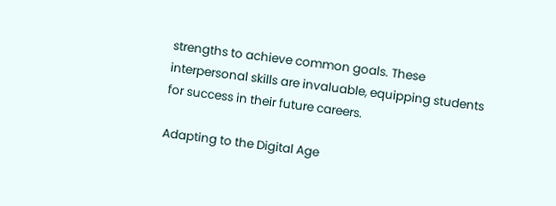strengths to achieve common goals. These interpersonal skills are invaluable, equipping students for success in their future careers.

Adapting to the Digital Age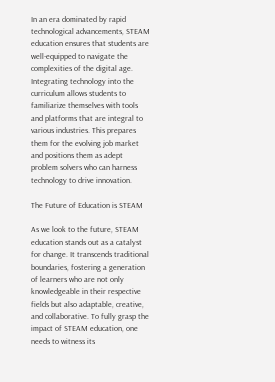In an era dominated by rapid technological advancements, STEAM education ensures that students are well-equipped to navigate the complexities of the digital age. Integrating technology into the curriculum allows students to familiarize themselves with tools and platforms that are integral to various industries. This prepares them for the evolving job market and positions them as adept problem solvers who can harness technology to drive innovation.

The Future of Education is STEAM

As we look to the future, STEAM education stands out as a catalyst for change. It transcends traditional boundaries, fostering a generation of learners who are not only knowledgeable in their respective fields but also adaptable, creative, and collaborative. To fully grasp the impact of STEAM education, one needs to witness its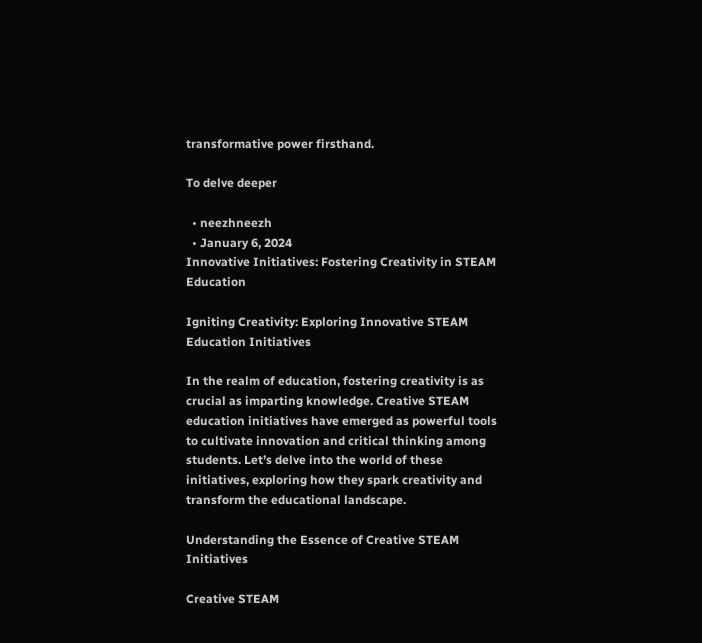transformative power firsthand.

To delve deeper

  • neezhneezh
  • January 6, 2024
Innovative Initiatives: Fostering Creativity in STEAM Education

Igniting Creativity: Exploring Innovative STEAM Education Initiatives

In the realm of education, fostering creativity is as crucial as imparting knowledge. Creative STEAM education initiatives have emerged as powerful tools to cultivate innovation and critical thinking among students. Let’s delve into the world of these initiatives, exploring how they spark creativity and transform the educational landscape.

Understanding the Essence of Creative STEAM Initiatives

Creative STEAM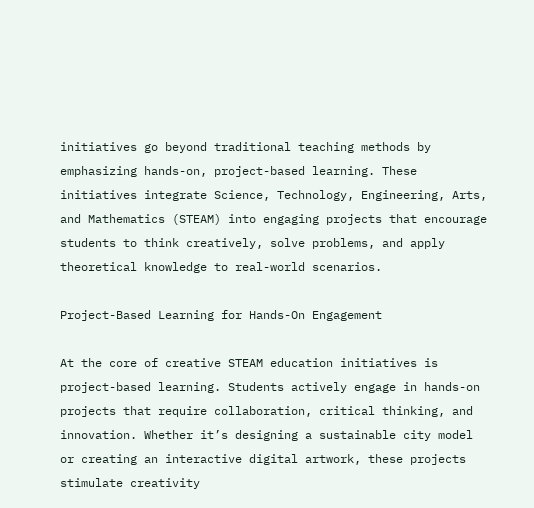initiatives go beyond traditional teaching methods by emphasizing hands-on, project-based learning. These initiatives integrate Science, Technology, Engineering, Arts, and Mathematics (STEAM) into engaging projects that encourage students to think creatively, solve problems, and apply theoretical knowledge to real-world scenarios.

Project-Based Learning for Hands-On Engagement

At the core of creative STEAM education initiatives is project-based learning. Students actively engage in hands-on projects that require collaboration, critical thinking, and innovation. Whether it’s designing a sustainable city model or creating an interactive digital artwork, these projects stimulate creativity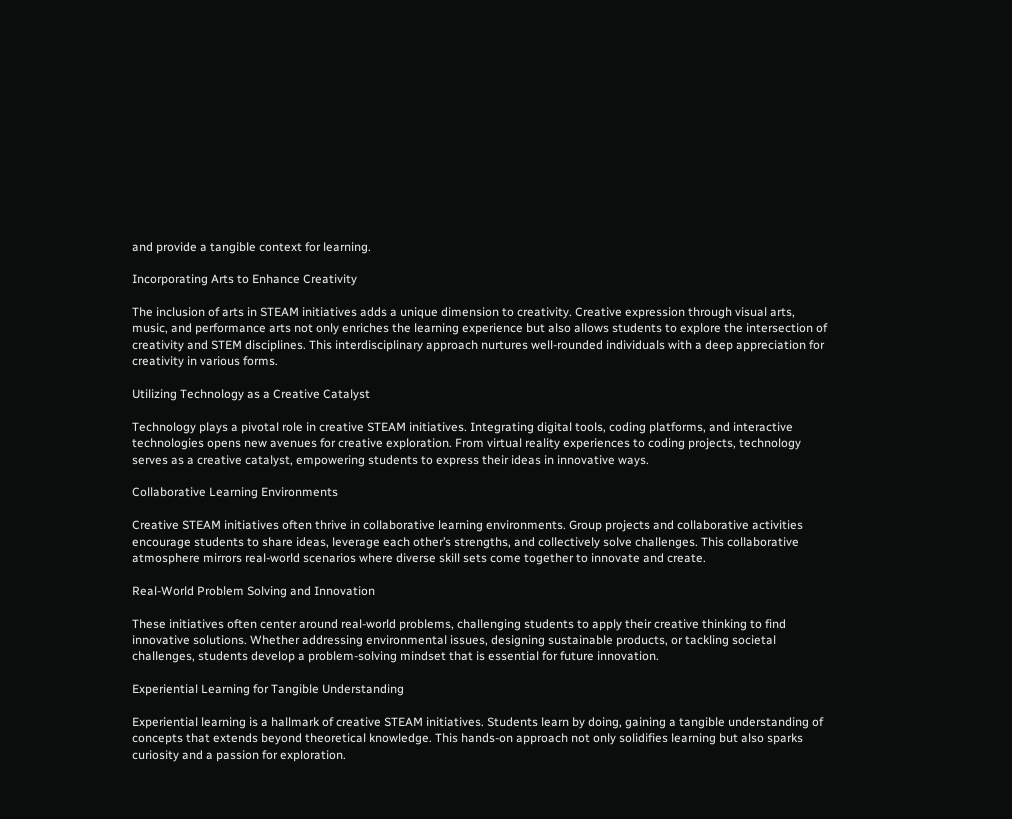and provide a tangible context for learning.

Incorporating Arts to Enhance Creativity

The inclusion of arts in STEAM initiatives adds a unique dimension to creativity. Creative expression through visual arts, music, and performance arts not only enriches the learning experience but also allows students to explore the intersection of creativity and STEM disciplines. This interdisciplinary approach nurtures well-rounded individuals with a deep appreciation for creativity in various forms.

Utilizing Technology as a Creative Catalyst

Technology plays a pivotal role in creative STEAM initiatives. Integrating digital tools, coding platforms, and interactive technologies opens new avenues for creative exploration. From virtual reality experiences to coding projects, technology serves as a creative catalyst, empowering students to express their ideas in innovative ways.

Collaborative Learning Environments

Creative STEAM initiatives often thrive in collaborative learning environments. Group projects and collaborative activities encourage students to share ideas, leverage each other’s strengths, and collectively solve challenges. This collaborative atmosphere mirrors real-world scenarios where diverse skill sets come together to innovate and create.

Real-World Problem Solving and Innovation

These initiatives often center around real-world problems, challenging students to apply their creative thinking to find innovative solutions. Whether addressing environmental issues, designing sustainable products, or tackling societal challenges, students develop a problem-solving mindset that is essential for future innovation.

Experiential Learning for Tangible Understanding

Experiential learning is a hallmark of creative STEAM initiatives. Students learn by doing, gaining a tangible understanding of concepts that extends beyond theoretical knowledge. This hands-on approach not only solidifies learning but also sparks curiosity and a passion for exploration.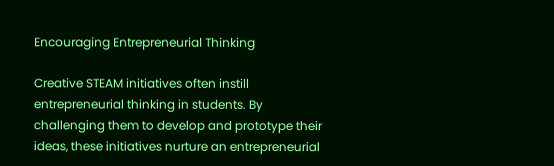Encouraging Entrepreneurial Thinking

Creative STEAM initiatives often instill entrepreneurial thinking in students. By challenging them to develop and prototype their ideas, these initiatives nurture an entrepreneurial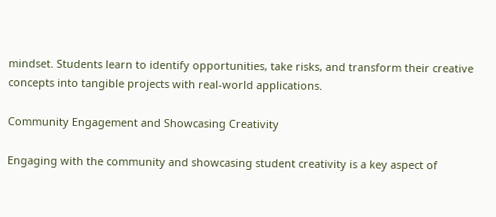mindset. Students learn to identify opportunities, take risks, and transform their creative concepts into tangible projects with real-world applications.

Community Engagement and Showcasing Creativity

Engaging with the community and showcasing student creativity is a key aspect of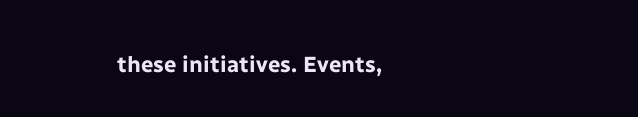these initiatives. Events,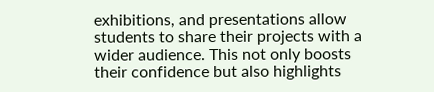exhibitions, and presentations allow students to share their projects with a wider audience. This not only boosts their confidence but also highlights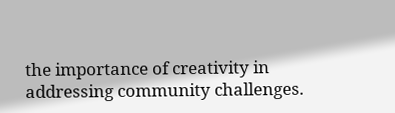the importance of creativity in addressing community challenges.